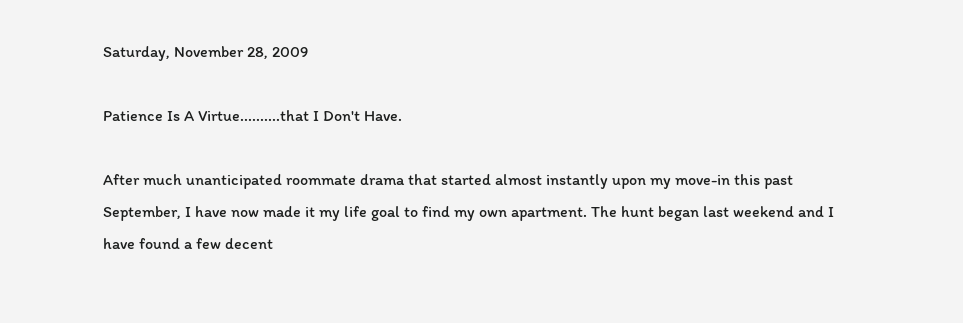Saturday, November 28, 2009

Patience Is A Virtue..........that I Don't Have.

After much unanticipated roommate drama that started almost instantly upon my move-in this past September, I have now made it my life goal to find my own apartment. The hunt began last weekend and I have found a few decent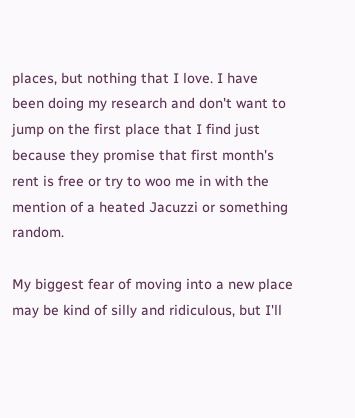places, but nothing that I love. I have been doing my research and don't want to jump on the first place that I find just because they promise that first month's rent is free or try to woo me in with the mention of a heated Jacuzzi or something random.

My biggest fear of moving into a new place may be kind of silly and ridiculous, but I'll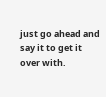just go ahead and say it to get it over with.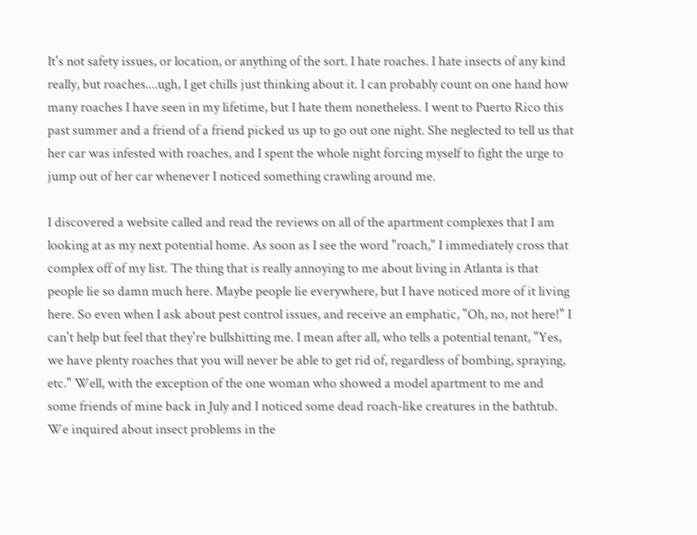It's not safety issues, or location, or anything of the sort. I hate roaches. I hate insects of any kind really, but roaches....ugh, I get chills just thinking about it. I can probably count on one hand how many roaches I have seen in my lifetime, but I hate them nonetheless. I went to Puerto Rico this past summer and a friend of a friend picked us up to go out one night. She neglected to tell us that her car was infested with roaches, and I spent the whole night forcing myself to fight the urge to jump out of her car whenever I noticed something crawling around me.

I discovered a website called and read the reviews on all of the apartment complexes that I am looking at as my next potential home. As soon as I see the word "roach," I immediately cross that complex off of my list. The thing that is really annoying to me about living in Atlanta is that people lie so damn much here. Maybe people lie everywhere, but I have noticed more of it living here. So even when I ask about pest control issues, and receive an emphatic, "Oh, no, not here!" I can't help but feel that they're bullshitting me. I mean after all, who tells a potential tenant, "Yes, we have plenty roaches that you will never be able to get rid of, regardless of bombing, spraying, etc." Well, with the exception of the one woman who showed a model apartment to me and some friends of mine back in July and I noticed some dead roach-like creatures in the bathtub. We inquired about insect problems in the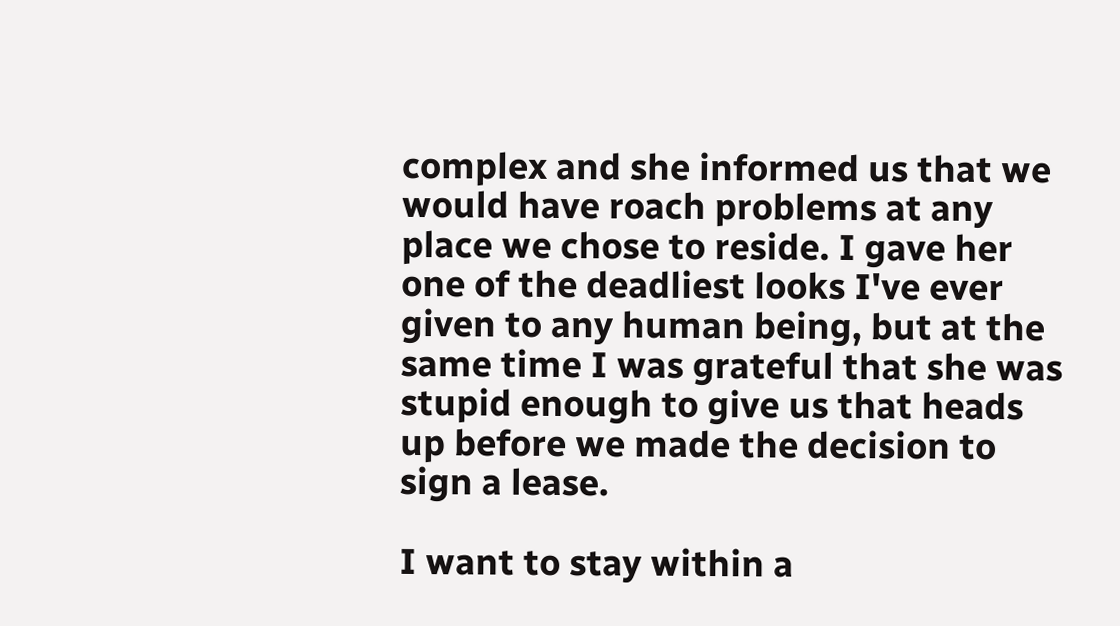complex and she informed us that we would have roach problems at any place we chose to reside. I gave her one of the deadliest looks I've ever given to any human being, but at the same time I was grateful that she was stupid enough to give us that heads up before we made the decision to sign a lease.

I want to stay within a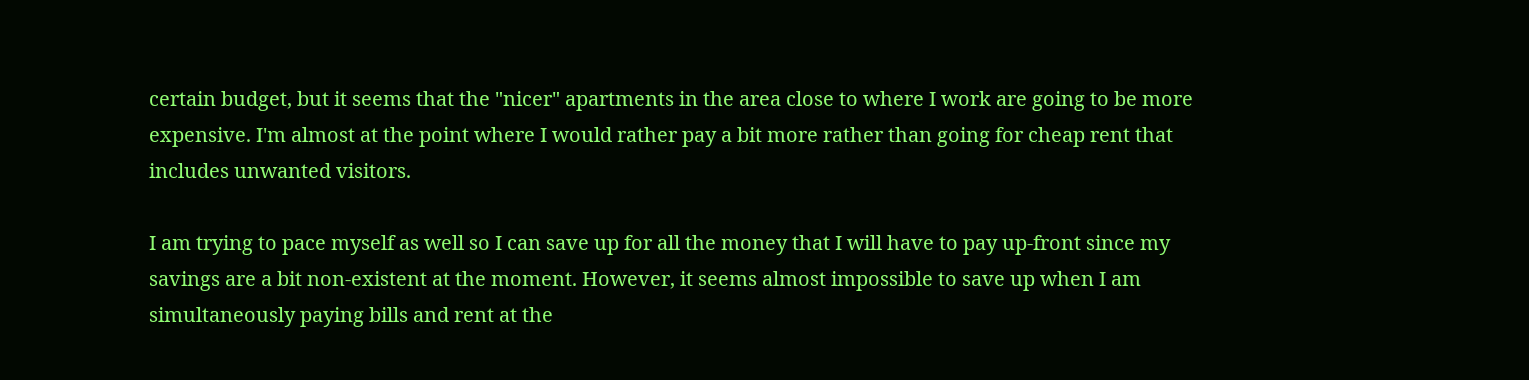certain budget, but it seems that the "nicer" apartments in the area close to where I work are going to be more expensive. I'm almost at the point where I would rather pay a bit more rather than going for cheap rent that includes unwanted visitors.

I am trying to pace myself as well so I can save up for all the money that I will have to pay up-front since my savings are a bit non-existent at the moment. However, it seems almost impossible to save up when I am simultaneously paying bills and rent at the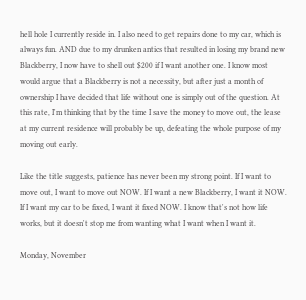hell hole I currently reside in. I also need to get repairs done to my car, which is always fun. AND due to my drunken antics that resulted in losing my brand new Blackberry, I now have to shell out $200 if I want another one. I know most would argue that a Blackberry is not a necessity, but after just a month of ownership I have decided that life without one is simply out of the question. At this rate, I'm thinking that by the time I save the money to move out, the lease at my current residence will probably be up, defeating the whole purpose of my moving out early.

Like the title suggests, patience has never been my strong point. If I want to move out, I want to move out NOW. If I want a new Blackberry, I want it NOW. If I want my car to be fixed, I want it fixed NOW. I know that's not how life works, but it doesn't stop me from wanting what I want when I want it.

Monday, November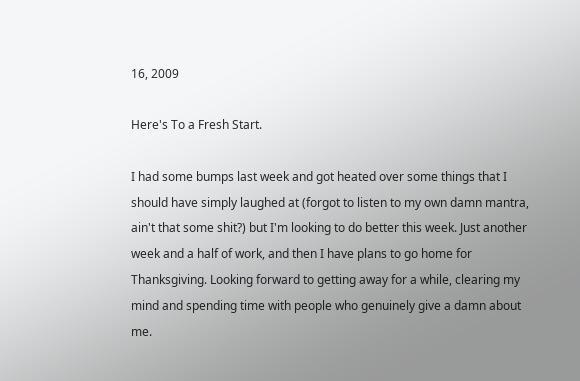16, 2009

Here's To a Fresh Start.

I had some bumps last week and got heated over some things that I should have simply laughed at (forgot to listen to my own damn mantra, ain't that some shit?) but I'm looking to do better this week. Just another week and a half of work, and then I have plans to go home for Thanksgiving. Looking forward to getting away for a while, clearing my mind and spending time with people who genuinely give a damn about me.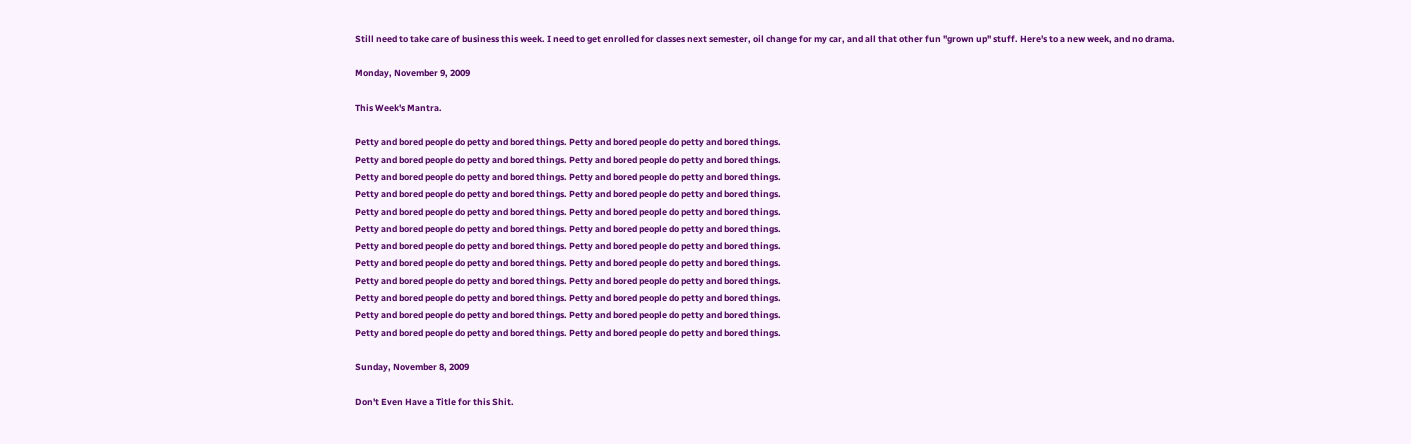Still need to take care of business this week. I need to get enrolled for classes next semester, oil change for my car, and all that other fun "grown up" stuff. Here's to a new week, and no drama.

Monday, November 9, 2009

This Week's Mantra.

Petty and bored people do petty and bored things. Petty and bored people do petty and bored things.
Petty and bored people do petty and bored things. Petty and bored people do petty and bored things.
Petty and bored people do petty and bored things. Petty and bored people do petty and bored things.
Petty and bored people do petty and bored things. Petty and bored people do petty and bored things.
Petty and bored people do petty and bored things. Petty and bored people do petty and bored things.
Petty and bored people do petty and bored things. Petty and bored people do petty and bored things.
Petty and bored people do petty and bored things. Petty and bored people do petty and bored things.
Petty and bored people do petty and bored things. Petty and bored people do petty and bored things.
Petty and bored people do petty and bored things. Petty and bored people do petty and bored things.
Petty and bored people do petty and bored things. Petty and bored people do petty and bored things.
Petty and bored people do petty and bored things. Petty and bored people do petty and bored things.
Petty and bored people do petty and bored things. Petty and bored people do petty and bored things.

Sunday, November 8, 2009

Don't Even Have a Title for this Shit.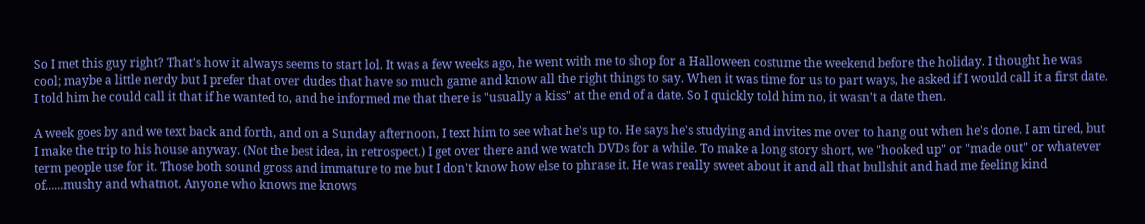So I met this guy right? That's how it always seems to start lol. It was a few weeks ago, he went with me to shop for a Halloween costume the weekend before the holiday. I thought he was cool; maybe a little nerdy but I prefer that over dudes that have so much game and know all the right things to say. When it was time for us to part ways, he asked if I would call it a first date. I told him he could call it that if he wanted to, and he informed me that there is "usually a kiss" at the end of a date. So I quickly told him no, it wasn't a date then.

A week goes by and we text back and forth, and on a Sunday afternoon, I text him to see what he's up to. He says he's studying and invites me over to hang out when he's done. I am tired, but I make the trip to his house anyway. (Not the best idea, in retrospect.) I get over there and we watch DVDs for a while. To make a long story short, we "hooked up" or "made out" or whatever term people use for it. Those both sound gross and immature to me but I don't know how else to phrase it. He was really sweet about it and all that bullshit and had me feeling kind of......mushy and whatnot. Anyone who knows me knows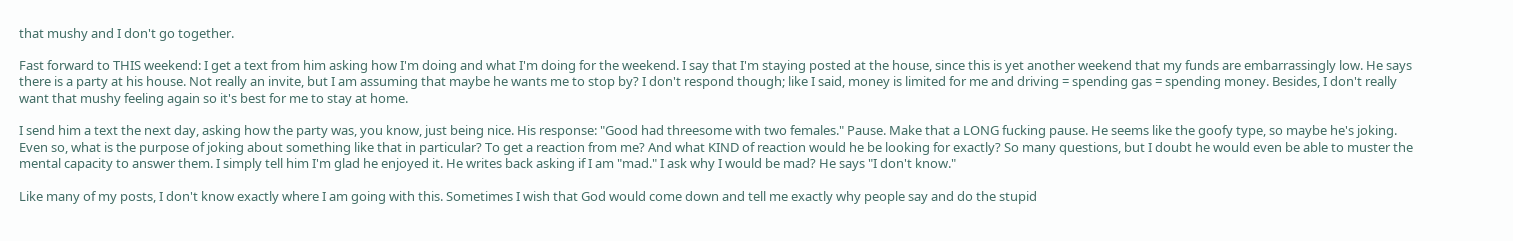that mushy and I don't go together.

Fast forward to THIS weekend: I get a text from him asking how I'm doing and what I'm doing for the weekend. I say that I'm staying posted at the house, since this is yet another weekend that my funds are embarrassingly low. He says there is a party at his house. Not really an invite, but I am assuming that maybe he wants me to stop by? I don't respond though; like I said, money is limited for me and driving = spending gas = spending money. Besides, I don't really want that mushy feeling again so it's best for me to stay at home.

I send him a text the next day, asking how the party was, you know, just being nice. His response: "Good had threesome with two females." Pause. Make that a LONG fucking pause. He seems like the goofy type, so maybe he's joking. Even so, what is the purpose of joking about something like that in particular? To get a reaction from me? And what KIND of reaction would he be looking for exactly? So many questions, but I doubt he would even be able to muster the mental capacity to answer them. I simply tell him I'm glad he enjoyed it. He writes back asking if I am "mad." I ask why I would be mad? He says "I don't know."

Like many of my posts, I don't know exactly where I am going with this. Sometimes I wish that God would come down and tell me exactly why people say and do the stupid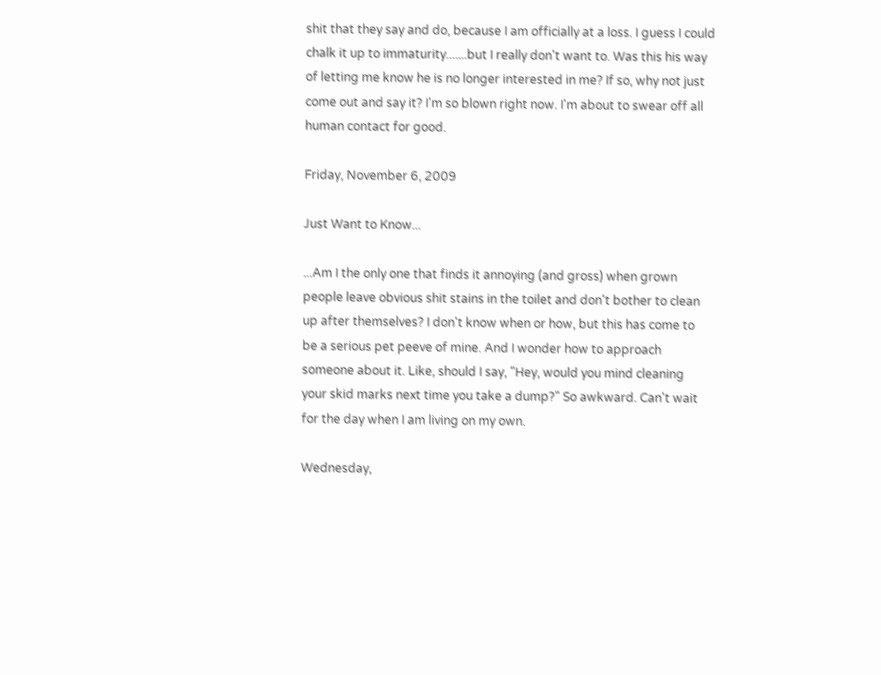shit that they say and do, because I am officially at a loss. I guess I could chalk it up to immaturity.......but I really don't want to. Was this his way of letting me know he is no longer interested in me? If so, why not just come out and say it? I'm so blown right now. I'm about to swear off all human contact for good.

Friday, November 6, 2009

Just Want to Know...

...Am I the only one that finds it annoying (and gross) when grown people leave obvious shit stains in the toilet and don't bother to clean up after themselves? I don't know when or how, but this has come to be a serious pet peeve of mine. And I wonder how to approach someone about it. Like, should I say, "Hey, would you mind cleaning your skid marks next time you take a dump?" So awkward. Can't wait for the day when I am living on my own.

Wednesday,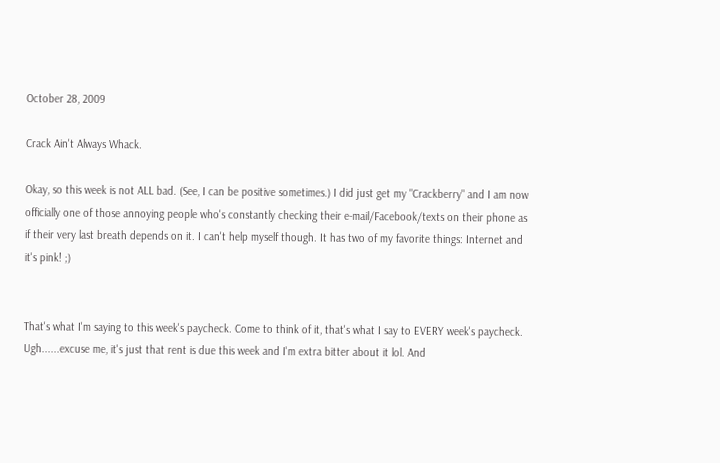October 28, 2009

Crack Ain't Always Whack.

Okay, so this week is not ALL bad. (See, I can be positive sometimes.) I did just get my "Crackberry" and I am now officially one of those annoying people who's constantly checking their e-mail/Facebook/texts on their phone as if their very last breath depends on it. I can't help myself though. It has two of my favorite things: Internet and it's pink! ;)


That's what I'm saying to this week's paycheck. Come to think of it, that's what I say to EVERY week's paycheck. Ugh......excuse me, it's just that rent is due this week and I'm extra bitter about it lol. And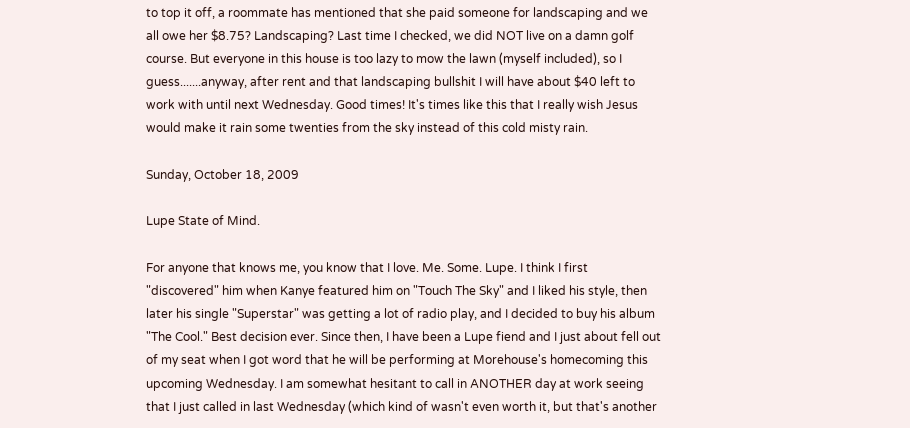to top it off, a roommate has mentioned that she paid someone for landscaping and we all owe her $8.75? Landscaping? Last time I checked, we did NOT live on a damn golf course. But everyone in this house is too lazy to mow the lawn (myself included), so I guess.......anyway, after rent and that landscaping bullshit I will have about $40 left to work with until next Wednesday. Good times! It's times like this that I really wish Jesus would make it rain some twenties from the sky instead of this cold misty rain.

Sunday, October 18, 2009

Lupe State of Mind.

For anyone that knows me, you know that I love. Me. Some. Lupe. I think I first "discovered" him when Kanye featured him on "Touch The Sky" and I liked his style, then later his single "Superstar" was getting a lot of radio play, and I decided to buy his album "The Cool." Best decision ever. Since then, I have been a Lupe fiend and I just about fell out of my seat when I got word that he will be performing at Morehouse's homecoming this upcoming Wednesday. I am somewhat hesitant to call in ANOTHER day at work seeing that I just called in last Wednesday (which kind of wasn't even worth it, but that's another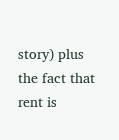story) plus the fact that rent is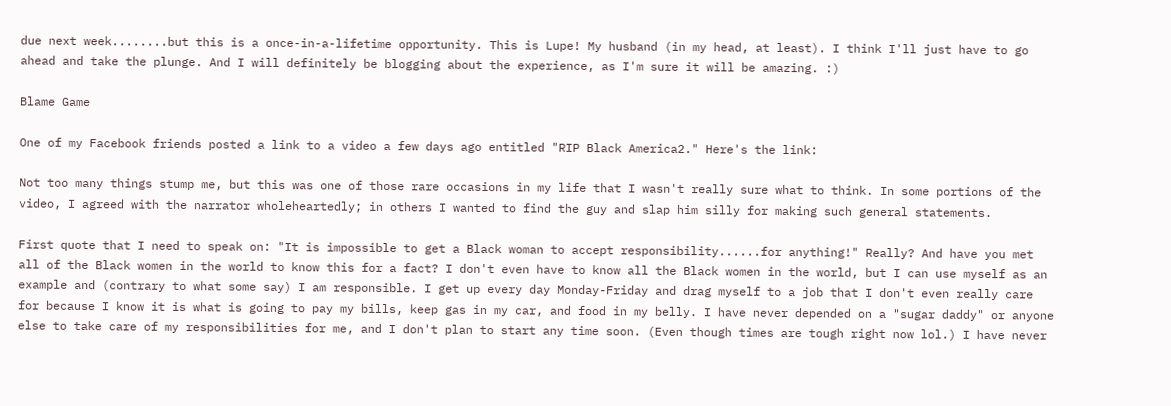due next week........but this is a once-in-a-lifetime opportunity. This is Lupe! My husband (in my head, at least). I think I'll just have to go ahead and take the plunge. And I will definitely be blogging about the experience, as I'm sure it will be amazing. :)

Blame Game

One of my Facebook friends posted a link to a video a few days ago entitled "RIP Black America2." Here's the link:

Not too many things stump me, but this was one of those rare occasions in my life that I wasn't really sure what to think. In some portions of the video, I agreed with the narrator wholeheartedly; in others I wanted to find the guy and slap him silly for making such general statements.

First quote that I need to speak on: "It is impossible to get a Black woman to accept responsibility......for anything!" Really? And have you met all of the Black women in the world to know this for a fact? I don't even have to know all the Black women in the world, but I can use myself as an example and (contrary to what some say) I am responsible. I get up every day Monday-Friday and drag myself to a job that I don't even really care for because I know it is what is going to pay my bills, keep gas in my car, and food in my belly. I have never depended on a "sugar daddy" or anyone else to take care of my responsibilities for me, and I don't plan to start any time soon. (Even though times are tough right now lol.) I have never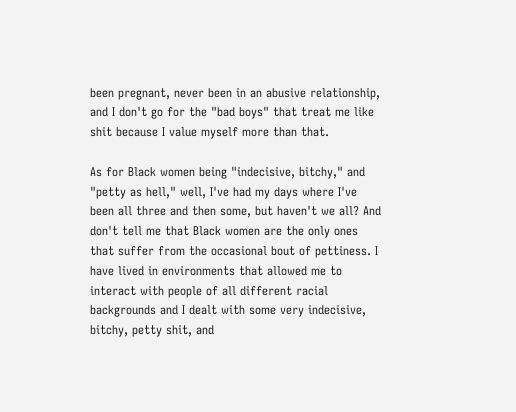been pregnant, never been in an abusive relationship, and I don't go for the "bad boys" that treat me like shit because I value myself more than that.

As for Black women being "indecisive, bitchy," and "petty as hell," well, I've had my days where I've been all three and then some, but haven't we all? And don't tell me that Black women are the only ones that suffer from the occasional bout of pettiness. I have lived in environments that allowed me to interact with people of all different racial backgrounds and I dealt with some very indecisive, bitchy, petty shit, and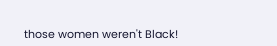those women weren't Black!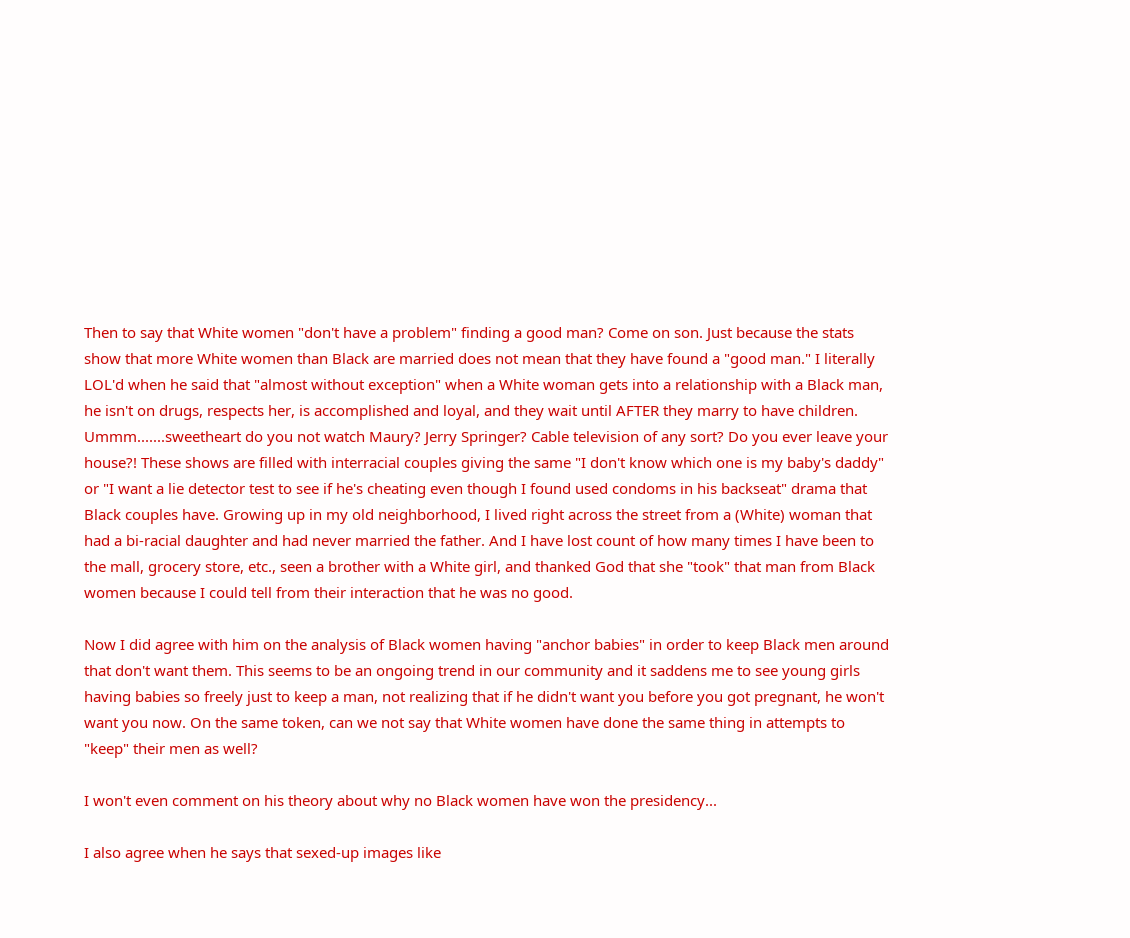Then to say that White women "don't have a problem" finding a good man? Come on son. Just because the stats show that more White women than Black are married does not mean that they have found a "good man." I literally LOL'd when he said that "almost without exception" when a White woman gets into a relationship with a Black man, he isn't on drugs, respects her, is accomplished and loyal, and they wait until AFTER they marry to have children. Ummm.......sweetheart do you not watch Maury? Jerry Springer? Cable television of any sort? Do you ever leave your house?! These shows are filled with interracial couples giving the same "I don't know which one is my baby's daddy" or "I want a lie detector test to see if he's cheating even though I found used condoms in his backseat" drama that Black couples have. Growing up in my old neighborhood, I lived right across the street from a (White) woman that had a bi-racial daughter and had never married the father. And I have lost count of how many times I have been to the mall, grocery store, etc., seen a brother with a White girl, and thanked God that she "took" that man from Black women because I could tell from their interaction that he was no good.

Now I did agree with him on the analysis of Black women having "anchor babies" in order to keep Black men around that don't want them. This seems to be an ongoing trend in our community and it saddens me to see young girls having babies so freely just to keep a man, not realizing that if he didn't want you before you got pregnant, he won't want you now. On the same token, can we not say that White women have done the same thing in attempts to "keep" their men as well?

I won't even comment on his theory about why no Black women have won the presidency...

I also agree when he says that sexed-up images like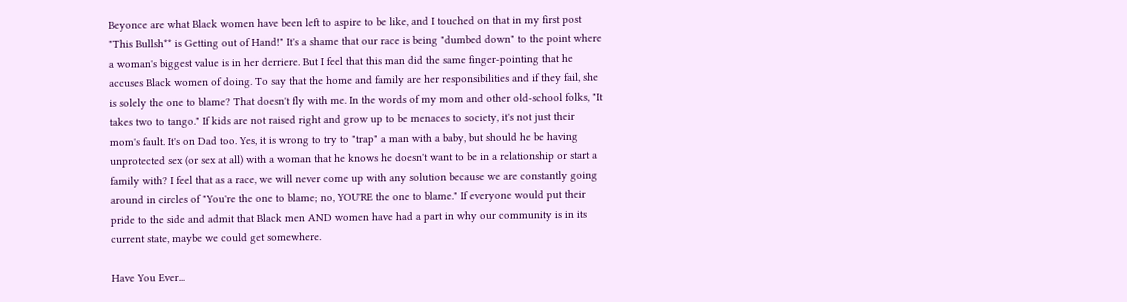Beyonce are what Black women have been left to aspire to be like, and I touched on that in my first post "This Bullsh** is Getting out of Hand!" It's a shame that our race is being "dumbed down" to the point where a woman's biggest value is in her derriere. But I feel that this man did the same finger-pointing that he accuses Black women of doing. To say that the home and family are her responsibilities and if they fail, she is solely the one to blame? That doesn't fly with me. In the words of my mom and other old-school folks, "It takes two to tango." If kids are not raised right and grow up to be menaces to society, it's not just their mom's fault. It's on Dad too. Yes, it is wrong to try to "trap" a man with a baby, but should he be having unprotected sex (or sex at all) with a woman that he knows he doesn't want to be in a relationship or start a family with? I feel that as a race, we will never come up with any solution because we are constantly going around in circles of "You're the one to blame; no, YOU'RE the one to blame." If everyone would put their pride to the side and admit that Black men AND women have had a part in why our community is in its current state, maybe we could get somewhere.

Have You Ever...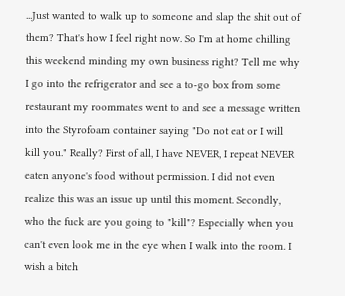...Just wanted to walk up to someone and slap the shit out of them? That's how I feel right now. So I'm at home chilling this weekend minding my own business right? Tell me why I go into the refrigerator and see a to-go box from some restaurant my roommates went to and see a message written into the Styrofoam container saying "Do not eat or I will kill you." Really? First of all, I have NEVER, I repeat NEVER eaten anyone's food without permission. I did not even realize this was an issue up until this moment. Secondly, who the fuck are you going to "kill"? Especially when you can't even look me in the eye when I walk into the room. I wish a bitch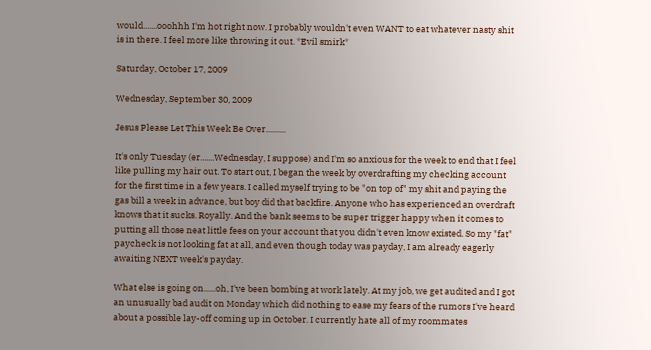would.......ooohhh I'm hot right now. I probably wouldn't even WANT to eat whatever nasty shit is in there. I feel more like throwing it out. *Evil smirk*

Saturday, October 17, 2009

Wednesday, September 30, 2009

Jesus Please Let This Week Be Over..........

It's only Tuesday (er.......Wednesday, I suppose) and I'm so anxious for the week to end that I feel like pulling my hair out. To start out, I began the week by overdrafting my checking account for the first time in a few years. I called myself trying to be "on top of" my shit and paying the gas bill a week in advance, but boy did that backfire. Anyone who has experienced an overdraft knows that it sucks. Royally. And the bank seems to be super trigger happy when it comes to putting all those neat little fees on your account that you didn't even know existed. So my "fat" paycheck is not looking fat at all, and even though today was payday, I am already eagerly awaiting NEXT week's payday.

What else is going on......oh, I've been bombing at work lately. At my job, we get audited and I got an unusually bad audit on Monday which did nothing to ease my fears of the rumors I've heard about a possible lay-off coming up in October. I currently hate all of my roommates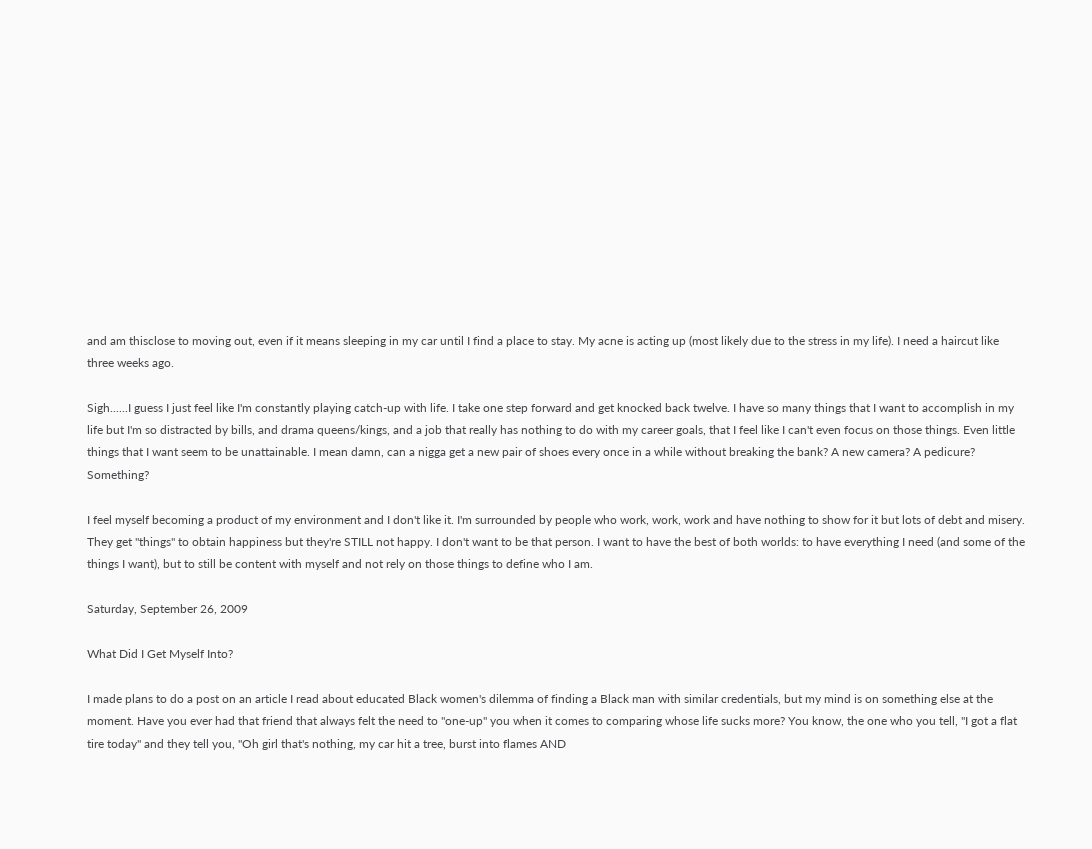and am thisclose to moving out, even if it means sleeping in my car until I find a place to stay. My acne is acting up (most likely due to the stress in my life). I need a haircut like three weeks ago.

Sigh......I guess I just feel like I'm constantly playing catch-up with life. I take one step forward and get knocked back twelve. I have so many things that I want to accomplish in my life but I'm so distracted by bills, and drama queens/kings, and a job that really has nothing to do with my career goals, that I feel like I can't even focus on those things. Even little things that I want seem to be unattainable. I mean damn, can a nigga get a new pair of shoes every once in a while without breaking the bank? A new camera? A pedicure? Something?

I feel myself becoming a product of my environment and I don't like it. I'm surrounded by people who work, work, work and have nothing to show for it but lots of debt and misery. They get "things" to obtain happiness but they're STILL not happy. I don't want to be that person. I want to have the best of both worlds: to have everything I need (and some of the things I want), but to still be content with myself and not rely on those things to define who I am.

Saturday, September 26, 2009

What Did I Get Myself Into?

I made plans to do a post on an article I read about educated Black women's dilemma of finding a Black man with similar credentials, but my mind is on something else at the moment. Have you ever had that friend that always felt the need to "one-up" you when it comes to comparing whose life sucks more? You know, the one who you tell, "I got a flat tire today" and they tell you, "Oh girl that's nothing, my car hit a tree, burst into flames AND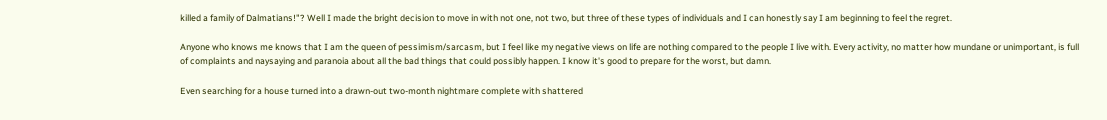killed a family of Dalmatians!"? Well I made the bright decision to move in with not one, not two, but three of these types of individuals and I can honestly say I am beginning to feel the regret.

Anyone who knows me knows that I am the queen of pessimism/sarcasm, but I feel like my negative views on life are nothing compared to the people I live with. Every activity, no matter how mundane or unimportant, is full of complaints and naysaying and paranoia about all the bad things that could possibly happen. I know it's good to prepare for the worst, but damn.

Even searching for a house turned into a drawn-out two-month nightmare complete with shattered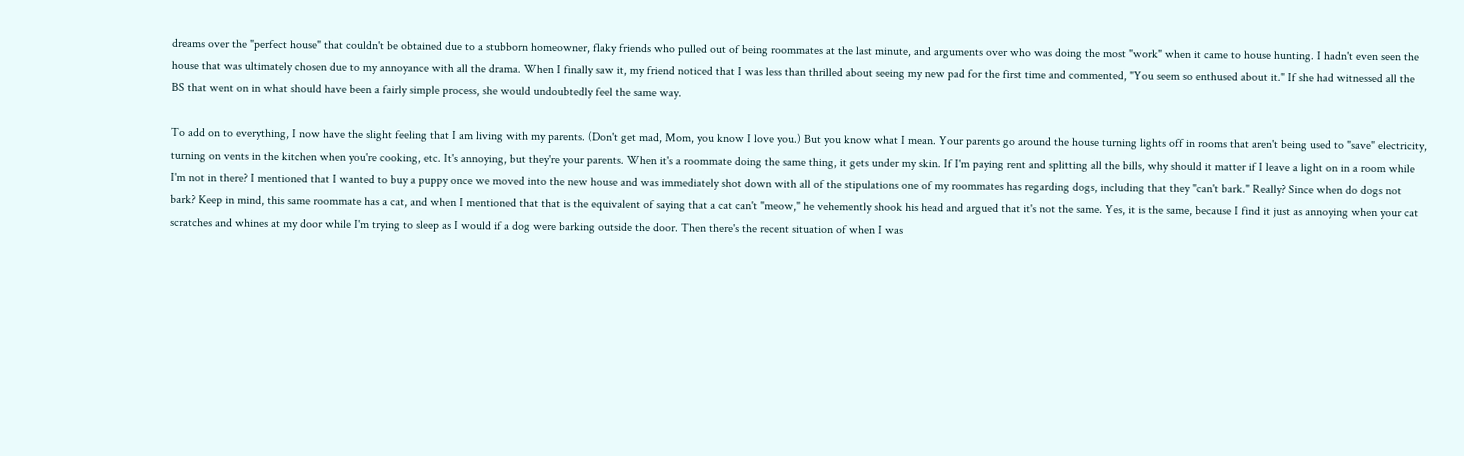dreams over the "perfect house" that couldn't be obtained due to a stubborn homeowner, flaky friends who pulled out of being roommates at the last minute, and arguments over who was doing the most "work" when it came to house hunting. I hadn't even seen the house that was ultimately chosen due to my annoyance with all the drama. When I finally saw it, my friend noticed that I was less than thrilled about seeing my new pad for the first time and commented, "You seem so enthused about it." If she had witnessed all the BS that went on in what should have been a fairly simple process, she would undoubtedly feel the same way.

To add on to everything, I now have the slight feeling that I am living with my parents. (Don't get mad, Mom, you know I love you.) But you know what I mean. Your parents go around the house turning lights off in rooms that aren't being used to "save" electricity, turning on vents in the kitchen when you're cooking, etc. It's annoying, but they're your parents. When it's a roommate doing the same thing, it gets under my skin. If I'm paying rent and splitting all the bills, why should it matter if I leave a light on in a room while I'm not in there? I mentioned that I wanted to buy a puppy once we moved into the new house and was immediately shot down with all of the stipulations one of my roommates has regarding dogs, including that they "can't bark." Really? Since when do dogs not bark? Keep in mind, this same roommate has a cat, and when I mentioned that that is the equivalent of saying that a cat can't "meow," he vehemently shook his head and argued that it's not the same. Yes, it is the same, because I find it just as annoying when your cat scratches and whines at my door while I'm trying to sleep as I would if a dog were barking outside the door. Then there's the recent situation of when I was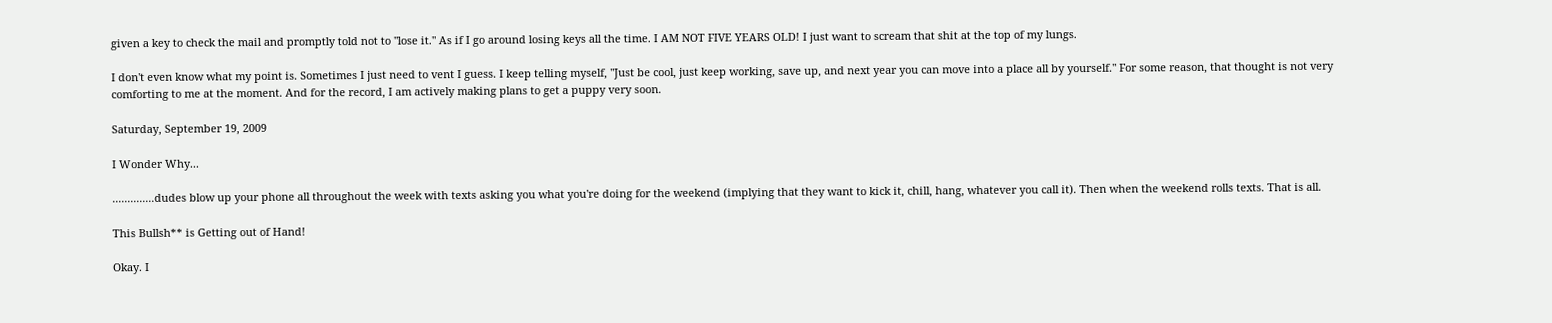given a key to check the mail and promptly told not to "lose it." As if I go around losing keys all the time. I AM NOT FIVE YEARS OLD! I just want to scream that shit at the top of my lungs.

I don't even know what my point is. Sometimes I just need to vent I guess. I keep telling myself, "Just be cool, just keep working, save up, and next year you can move into a place all by yourself." For some reason, that thought is not very comforting to me at the moment. And for the record, I am actively making plans to get a puppy very soon.

Saturday, September 19, 2009

I Wonder Why...

..............dudes blow up your phone all throughout the week with texts asking you what you're doing for the weekend (implying that they want to kick it, chill, hang, whatever you call it). Then when the weekend rolls texts. That is all.

This Bullsh** is Getting out of Hand!

Okay. I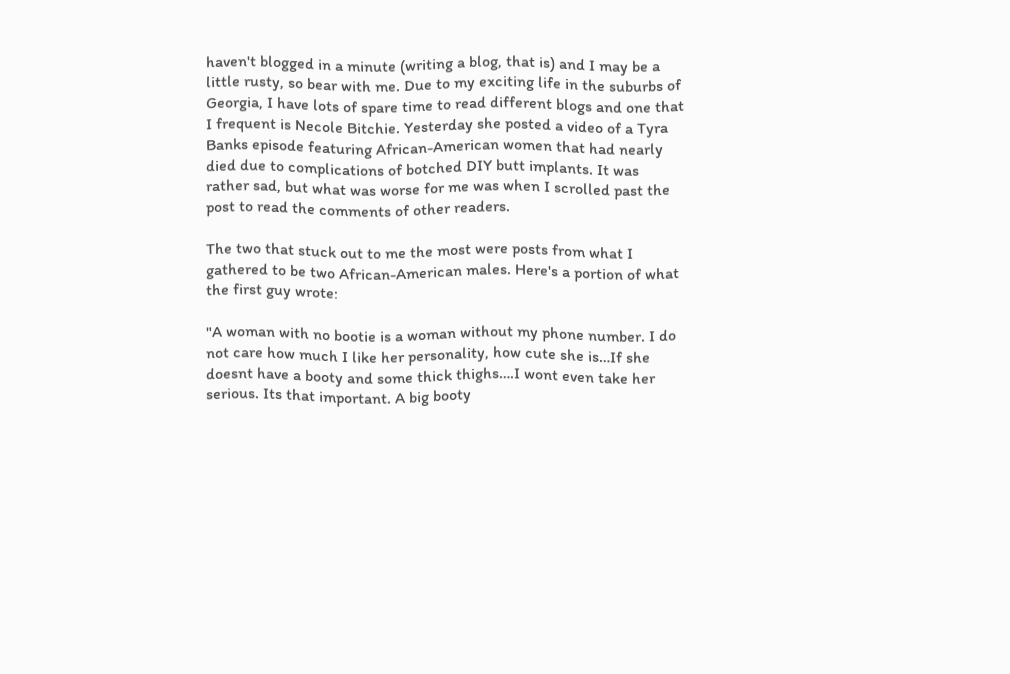haven't blogged in a minute (writing a blog, that is) and I may be a little rusty, so bear with me. Due to my exciting life in the suburbs of Georgia, I have lots of spare time to read different blogs and one that I frequent is Necole Bitchie. Yesterday she posted a video of a Tyra Banks episode featuring African-American women that had nearly died due to complications of botched DIY butt implants. It was rather sad, but what was worse for me was when I scrolled past the post to read the comments of other readers.

The two that stuck out to me the most were posts from what I gathered to be two African-American males. Here's a portion of what the first guy wrote:

"A woman with no bootie is a woman without my phone number. I do not care how much I like her personality, how cute she is…If she doesnt have a booty and some thick thighs….I wont even take her serious. Its that important. A big booty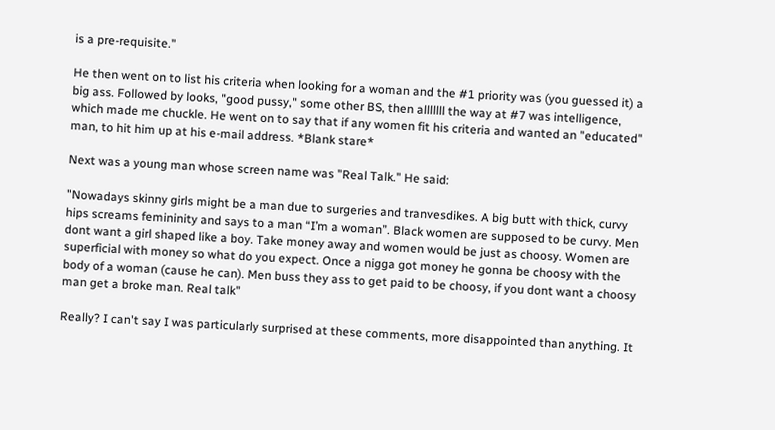is a pre-requisite."

He then went on to list his criteria when looking for a woman and the #1 priority was (you guessed it) a big ass. Followed by looks, "good pussy," some other BS, then alllllll the way at #7 was intelligence, which made me chuckle. He went on to say that if any women fit his criteria and wanted an "educated" man, to hit him up at his e-mail address. *Blank stare*

Next was a young man whose screen name was "Real Talk." He said:

"Nowadays skinny girls might be a man due to surgeries and tranvesdikes. A big butt with thick, curvy hips screams femininity and says to a man “I’m a woman”. Black women are supposed to be curvy. Men dont want a girl shaped like a boy. Take money away and women would be just as choosy. Women are superficial with money so what do you expect. Once a nigga got money he gonna be choosy with the body of a woman (cause he can). Men buss they ass to get paid to be choosy, if you dont want a choosy man get a broke man. Real talk"

Really? I can't say I was particularly surprised at these comments, more disappointed than anything. It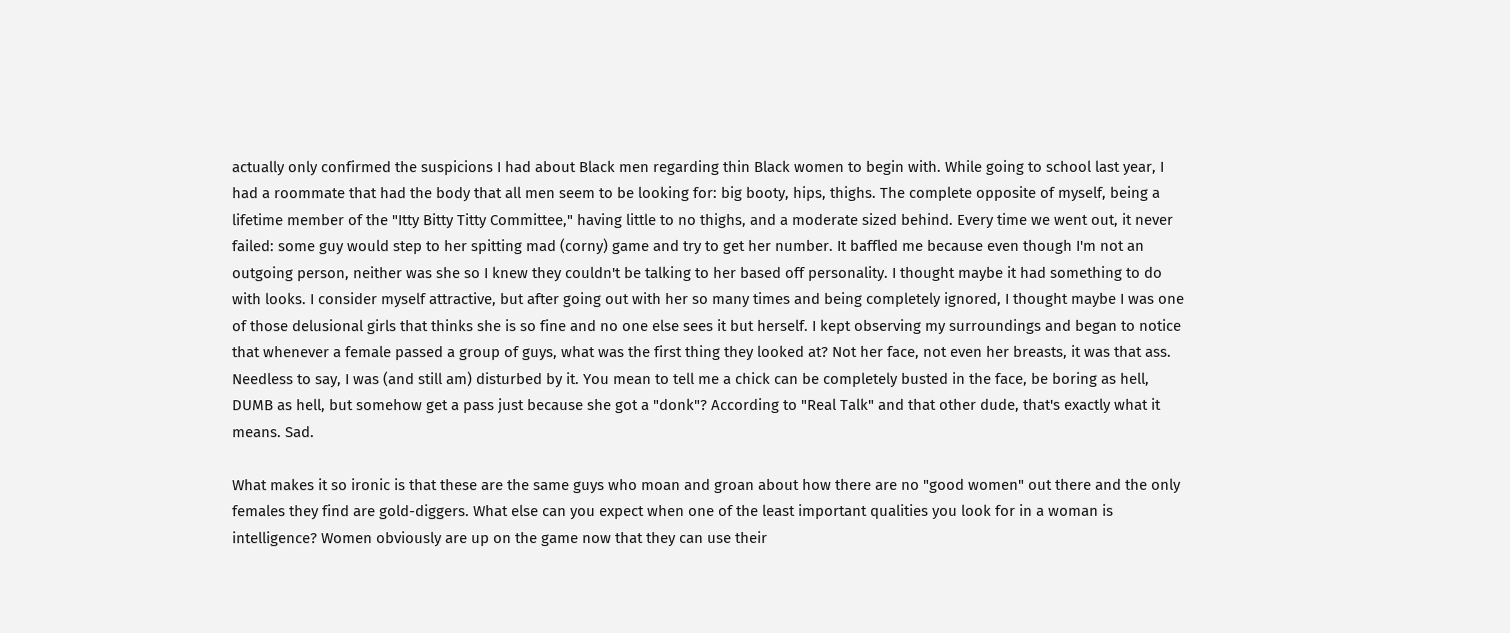actually only confirmed the suspicions I had about Black men regarding thin Black women to begin with. While going to school last year, I had a roommate that had the body that all men seem to be looking for: big booty, hips, thighs. The complete opposite of myself, being a lifetime member of the "Itty Bitty Titty Committee," having little to no thighs, and a moderate sized behind. Every time we went out, it never failed: some guy would step to her spitting mad (corny) game and try to get her number. It baffled me because even though I'm not an outgoing person, neither was she so I knew they couldn't be talking to her based off personality. I thought maybe it had something to do with looks. I consider myself attractive, but after going out with her so many times and being completely ignored, I thought maybe I was one of those delusional girls that thinks she is so fine and no one else sees it but herself. I kept observing my surroundings and began to notice that whenever a female passed a group of guys, what was the first thing they looked at? Not her face, not even her breasts, it was that ass. Needless to say, I was (and still am) disturbed by it. You mean to tell me a chick can be completely busted in the face, be boring as hell, DUMB as hell, but somehow get a pass just because she got a "donk"? According to "Real Talk" and that other dude, that's exactly what it means. Sad.

What makes it so ironic is that these are the same guys who moan and groan about how there are no "good women" out there and the only females they find are gold-diggers. What else can you expect when one of the least important qualities you look for in a woman is intelligence? Women obviously are up on the game now that they can use their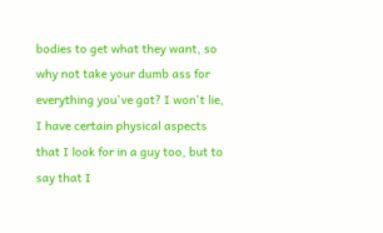bodies to get what they want, so why not take your dumb ass for everything you've got? I won't lie, I have certain physical aspects that I look for in a guy too, but to say that I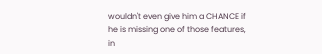wouldn't even give him a CHANCE if he is missing one of those features, in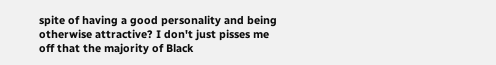spite of having a good personality and being otherwise attractive? I don't just pisses me off that the majority of Black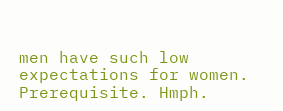men have such low expectations for women. Prerequisite. Hmph.